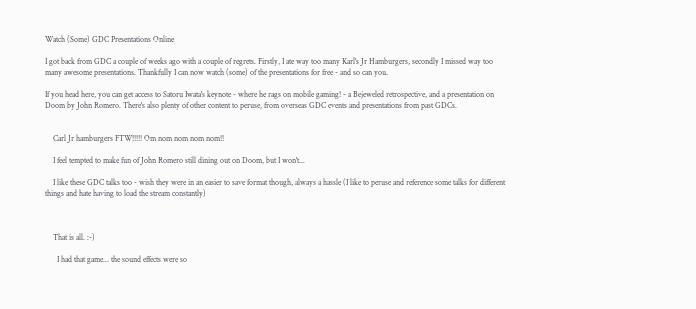Watch (Some) GDC Presentations Online

I got back from GDC a couple of weeks ago with a couple of regrets. Firstly, I ate way too many Karl's Jr Hamburgers, secondly I missed way too many awesome presentations. Thankfully I can now watch (some) of the presentations for free - and so can you.

If you head here, you can get access to Satoru Iwata's keynote - where he rags on mobile gaming! - a Bejeweled retrospective, and a presentation on Doom by John Romero. There's also plenty of other content to peruse, from overseas GDC events and presentations from past GDCs.


    Carl Jr hamburgers FTW!!!!! Om nom nom nom nom!!

    I feel tempted to make fun of John Romero still dining out on Doom, but I won't...

    I like these GDC talks too - wish they were in an easier to save format though, always a hassle (I like to peruse and reference some talks for different things and hate having to load the stream constantly)



    That is all. :-)

      I had that game... the sound effects were so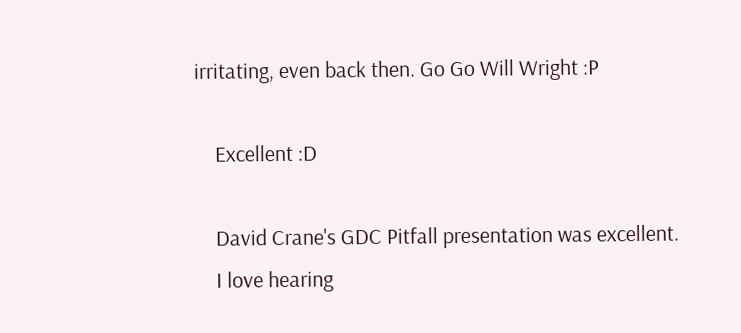irritating, even back then. Go Go Will Wright :P

    Excellent :D

    David Crane's GDC Pitfall presentation was excellent.
    I love hearing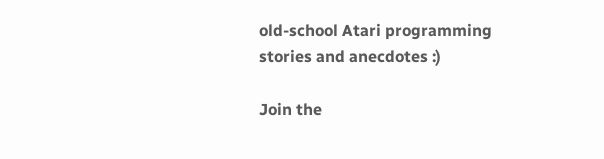old-school Atari programming stories and anecdotes :)

Join the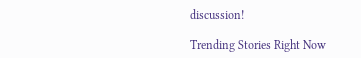discussion!

Trending Stories Right Now